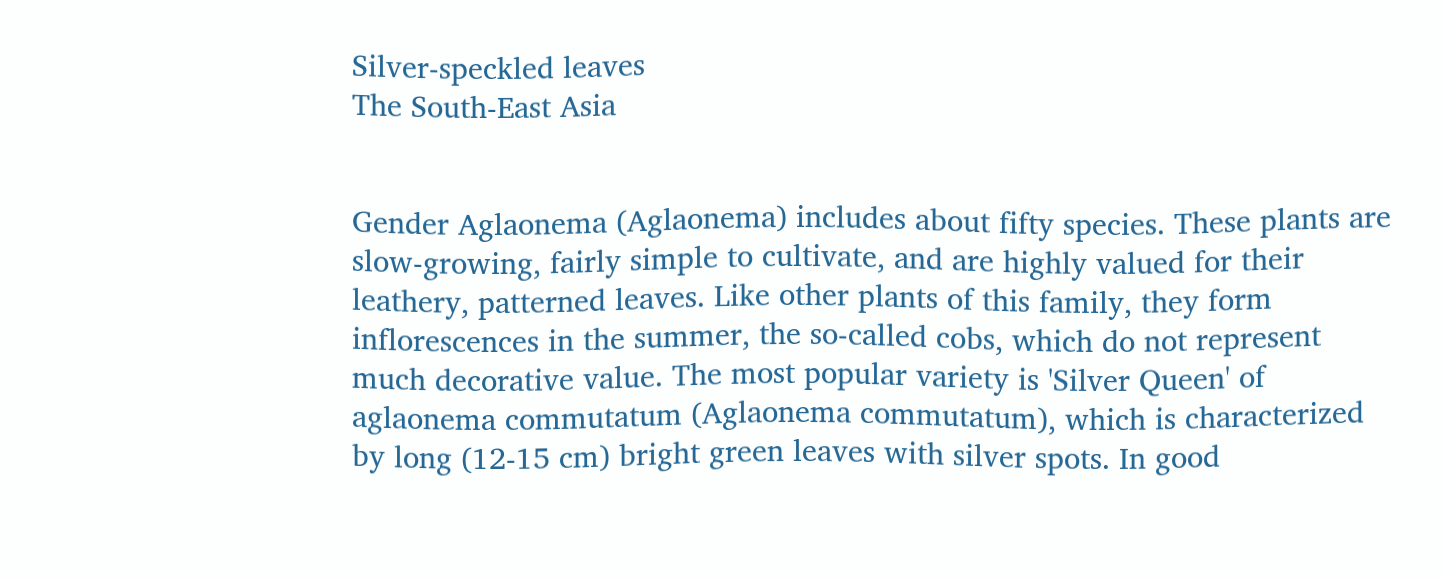Silver-speckled leaves
The South-East Asia


Gender Aglaonema (Aglaonema) includes about fifty species. These plants are slow-growing, fairly simple to cultivate, and are highly valued for their leathery, patterned leaves. Like other plants of this family, they form inflorescences in the summer, the so-called cobs, which do not represent much decorative value. The most popular variety is 'Silver Queen' of aglaonema commutatum (Aglaonema commutatum), which is characterized by long (12-15 cm) bright green leaves with silver spots. In good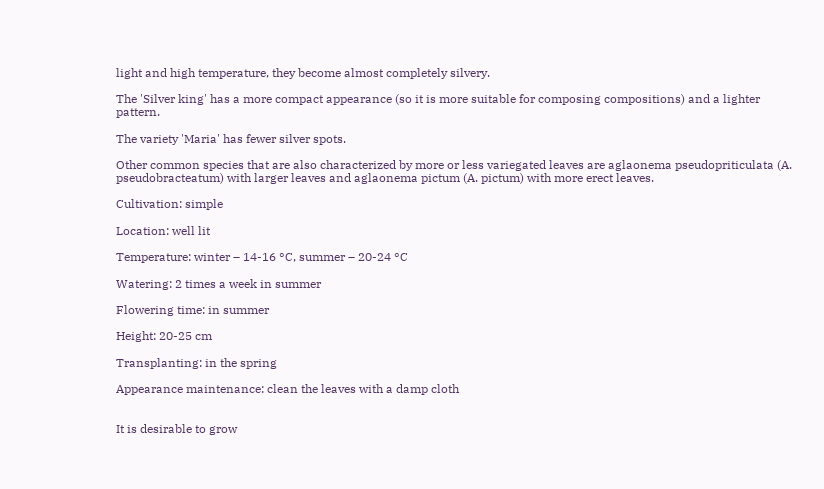light and high temperature, they become almost completely silvery.

The 'Silver king' has a more compact appearance (so it is more suitable for composing compositions) and a lighter pattern.

The variety 'Maria' has fewer silver spots.

Other common species that are also characterized by more or less variegated leaves are aglaonema pseudopriticulata (A. pseudobracteatum) with larger leaves and aglaonema pictum (A. pictum) with more erect leaves.

Cultivation: simple

Location: well lit

Temperature: winter – 14-16 °C, summer – 20-24 °C

Watering: 2 times a week in summer

Flowering time: in summer

Height: 20-25 cm

Transplanting: in the spring

Appearance maintenance: clean the leaves with a damp cloth


It is desirable to grow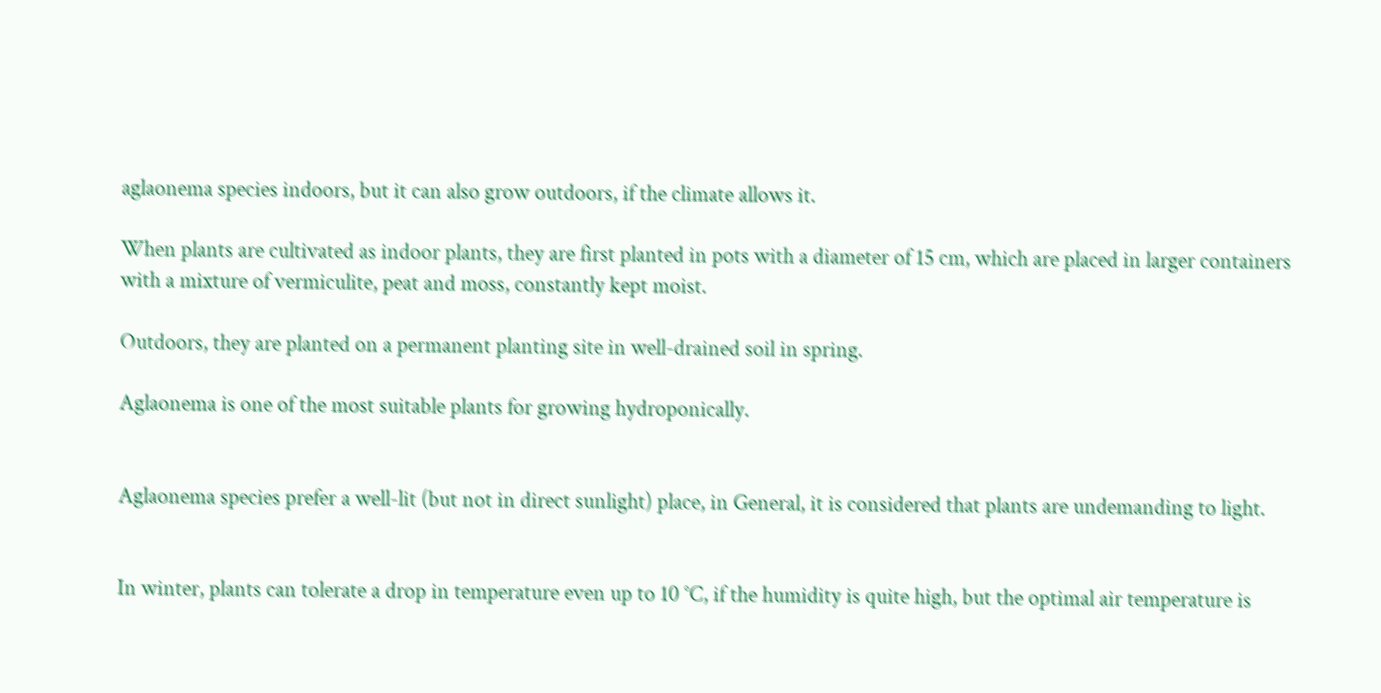aglaonema species indoors, but it can also grow outdoors, if the climate allows it.

When plants are cultivated as indoor plants, they are first planted in pots with a diameter of 15 cm, which are placed in larger containers with a mixture of vermiculite, peat and moss, constantly kept moist.

Outdoors, they are planted on a permanent planting site in well-drained soil in spring.

Aglaonema is one of the most suitable plants for growing hydroponically.


Aglaonema species prefer a well-lit (but not in direct sunlight) place, in General, it is considered that plants are undemanding to light.


In winter, plants can tolerate a drop in temperature even up to 10 °C, if the humidity is quite high, but the optimal air temperature is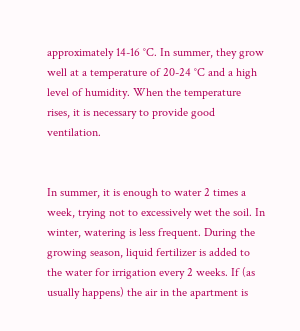approximately 14-16 °C. In summer, they grow well at a temperature of 20-24 °C and a high level of humidity. When the temperature rises, it is necessary to provide good ventilation.


In summer, it is enough to water 2 times a week, trying not to excessively wet the soil. In winter, watering is less frequent. During the growing season, liquid fertilizer is added to the water for irrigation every 2 weeks. If (as usually happens) the air in the apartment is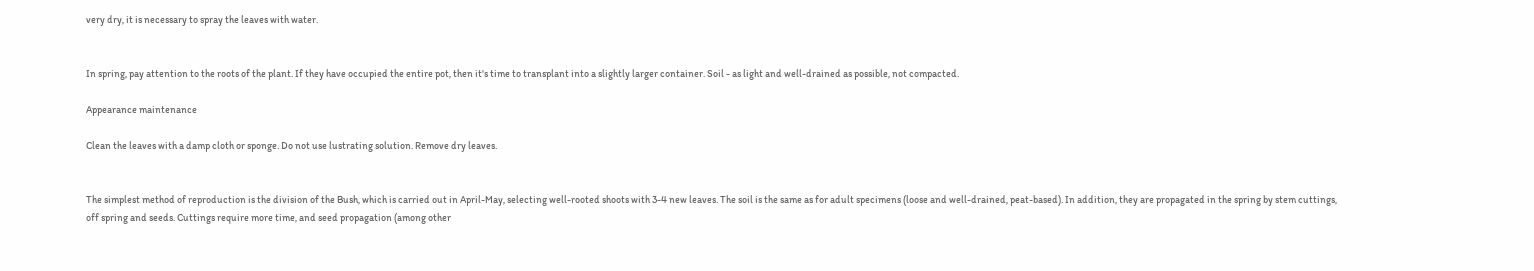very dry, it is necessary to spray the leaves with water.


In spring, pay attention to the roots of the plant. If they have occupied the entire pot, then it's time to transplant into a slightly larger container. Soil - as light and well-drained as possible, not compacted.

Appearance maintenance

Clean the leaves with a damp cloth or sponge. Do not use lustrating solution. Remove dry leaves.


The simplest method of reproduction is the division of the Bush, which is carried out in April-May, selecting well-rooted shoots with 3-4 new leaves. The soil is the same as for adult specimens (loose and well-drained, peat-based). In addition, they are propagated in the spring by stem cuttings, off spring and seeds. Cuttings require more time, and seed propagation (among other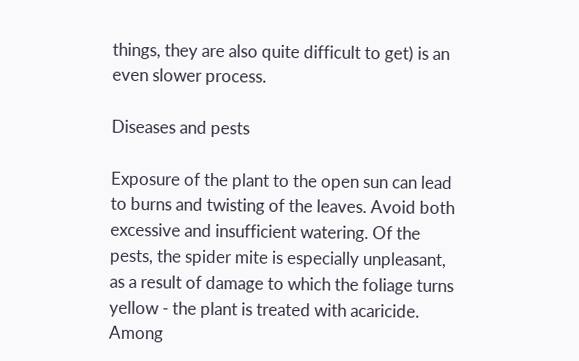things, they are also quite difficult to get) is an even slower process.

Diseases and pests

Exposure of the plant to the open sun can lead to burns and twisting of the leaves. Avoid both excessive and insufficient watering. Of the pests, the spider mite is especially unpleasant, as a result of damage to which the foliage turns yellow - the plant is treated with acaricide. Among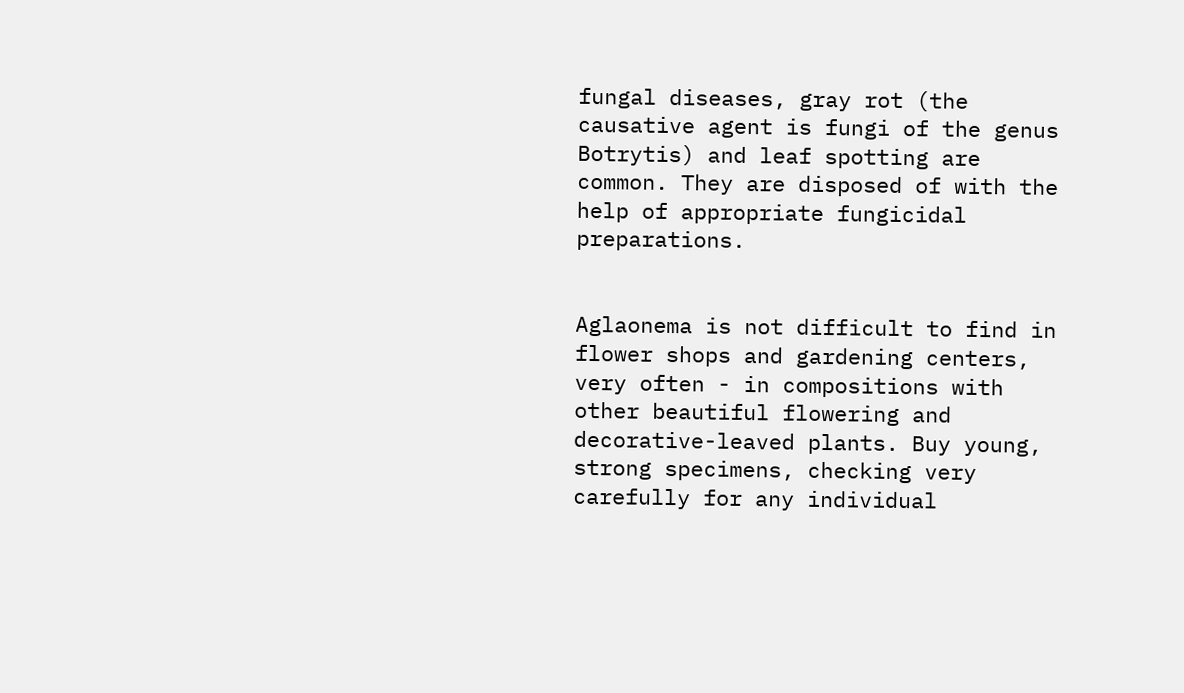fungal diseases, gray rot (the causative agent is fungi of the genus Botrytis) and leaf spotting are common. They are disposed of with the help of appropriate fungicidal preparations.


Aglaonema is not difficult to find in flower shops and gardening centers, very often - in compositions with other beautiful flowering and decorative-leaved plants. Buy young, strong specimens, checking very carefully for any individual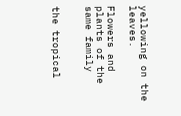yellowing on the leaves.

Flowers and plants of the same family


the tropical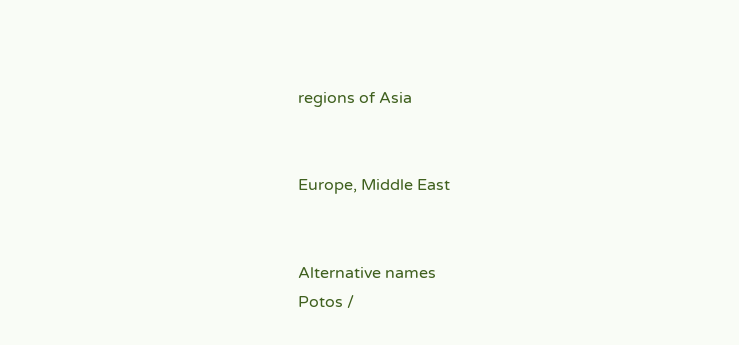regions of Asia


Europe, Middle East


Alternative names
Potos /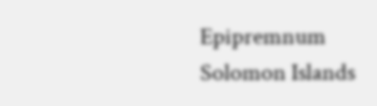Epipremnum
Solomon Islands